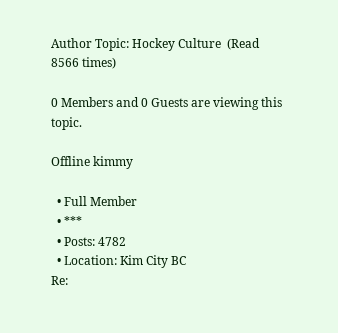Author Topic: Hockey Culture  (Read 8566 times)

0 Members and 0 Guests are viewing this topic.

Offline kimmy

  • Full Member
  • ***
  • Posts: 4782
  • Location: Kim City BC
Re: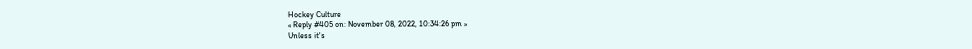Hockey Culture
« Reply #405 on: November 08, 2022, 10:34:26 pm »
Unless it's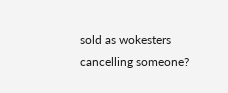sold as wokesters cancelling someone?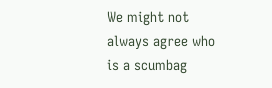We might not always agree who is a scumbag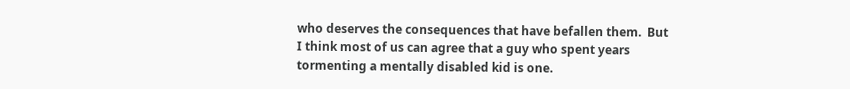who deserves the consequences that have befallen them.  But I think most of us can agree that a guy who spent years tormenting a mentally disabled kid is one.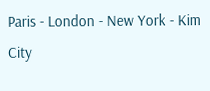Paris - London - New York - Kim City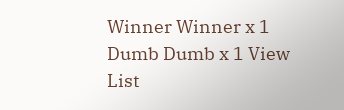Winner Winner x 1 Dumb Dumb x 1 View List